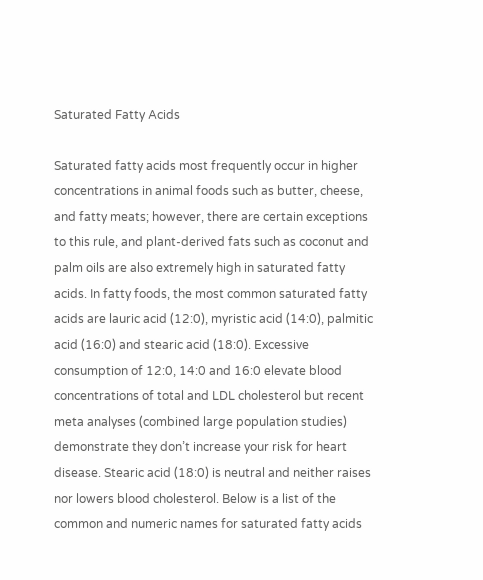Saturated Fatty Acids

Saturated fatty acids most frequently occur in higher concentrations in animal foods such as butter, cheese, and fatty meats; however, there are certain exceptions to this rule, and plant-derived fats such as coconut and palm oils are also extremely high in saturated fatty acids. In fatty foods, the most common saturated fatty acids are lauric acid (12:0), myristic acid (14:0), palmitic acid (16:0) and stearic acid (18:0). Excessive consumption of 12:0, 14:0 and 16:0 elevate blood concentrations of total and LDL cholesterol but recent meta analyses (combined large population studies) demonstrate they don’t increase your risk for heart disease. Stearic acid (18:0) is neutral and neither raises nor lowers blood cholesterol. Below is a list of the common and numeric names for saturated fatty acids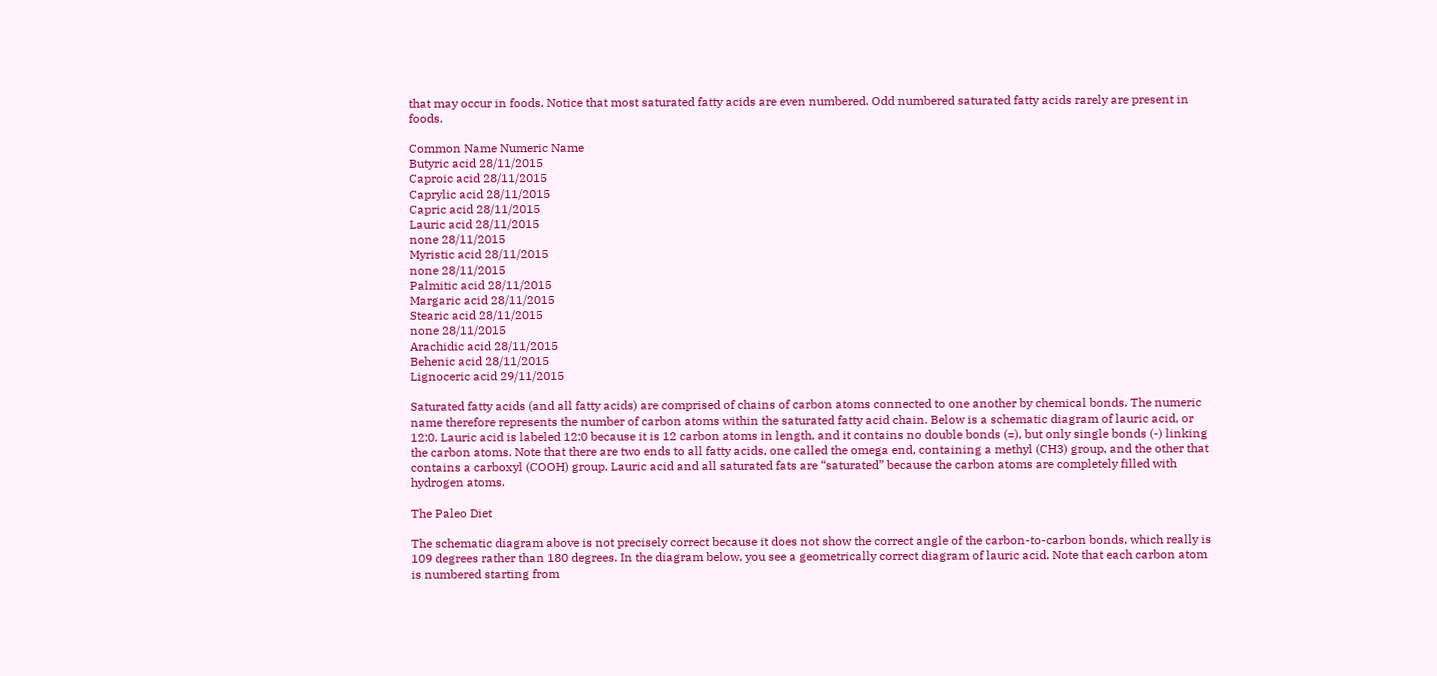that may occur in foods. Notice that most saturated fatty acids are even numbered. Odd numbered saturated fatty acids rarely are present in foods.

Common Name Numeric Name
Butyric acid 28/11/2015
Caproic acid 28/11/2015
Caprylic acid 28/11/2015
Capric acid 28/11/2015
Lauric acid 28/11/2015
none 28/11/2015
Myristic acid 28/11/2015
none 28/11/2015
Palmitic acid 28/11/2015
Margaric acid 28/11/2015
Stearic acid 28/11/2015
none 28/11/2015
Arachidic acid 28/11/2015
Behenic acid 28/11/2015
Lignoceric acid 29/11/2015

Saturated fatty acids (and all fatty acids) are comprised of chains of carbon atoms connected to one another by chemical bonds. The numeric name therefore represents the number of carbon atoms within the saturated fatty acid chain. Below is a schematic diagram of lauric acid, or 12:0. Lauric acid is labeled 12:0 because it is 12 carbon atoms in length, and it contains no double bonds (=), but only single bonds (-) linking the carbon atoms. Note that there are two ends to all fatty acids, one called the omega end, containing a methyl (CH3) group, and the other that contains a carboxyl (COOH) group. Lauric acid and all saturated fats are “saturated” because the carbon atoms are completely filled with hydrogen atoms.

The Paleo Diet

The schematic diagram above is not precisely correct because it does not show the correct angle of the carbon-to-carbon bonds, which really is 109 degrees rather than 180 degrees. In the diagram below, you see a geometrically correct diagram of lauric acid. Note that each carbon atom is numbered starting from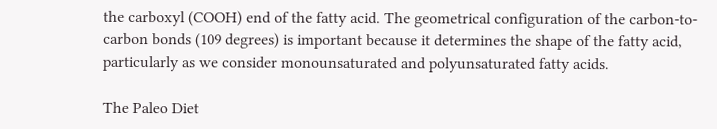the carboxyl (COOH) end of the fatty acid. The geometrical configuration of the carbon-to-carbon bonds (109 degrees) is important because it determines the shape of the fatty acid, particularly as we consider monounsaturated and polyunsaturated fatty acids.

The Paleo Diet